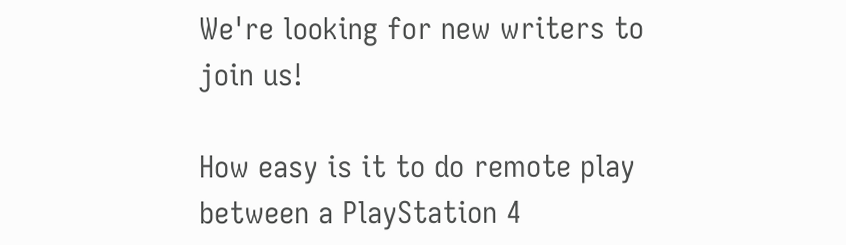We're looking for new writers to join us!

How easy is it to do remote play between a PlayStation 4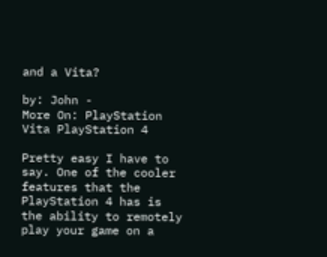and a Vita?

by: John -
More On: PlayStation Vita PlayStation 4

Pretty easy I have to say. One of the cooler features that the PlayStation 4 has is the ability to remotely play your game on a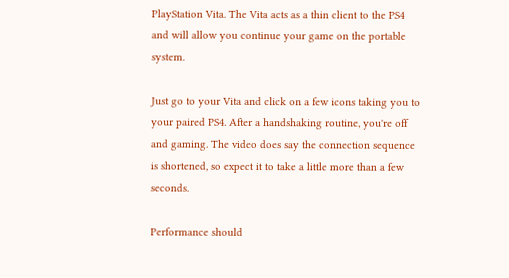PlayStation Vita. The Vita acts as a thin client to the PS4 and will allow you continue your game on the portable system.

Just go to your Vita and click on a few icons taking you to your paired PS4. After a handshaking routine, you're off and gaming. The video does say the connection sequence is shortened, so expect it to take a little more than a few seconds.

Performance should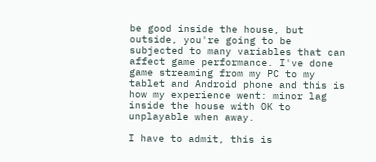be good inside the house, but outside, you're going to be subjected to many variables that can affect game performance. I've done game streaming from my PC to my tablet and Android phone and this is how my experience went: minor lag inside the house with OK to unplayable when away.

I have to admit, this is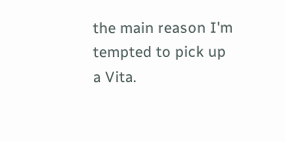the main reason I'm tempted to pick up a Vita.